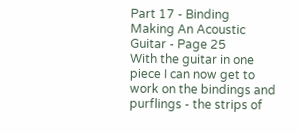Part 17 - Binding
Making An Acoustic Guitar - Page 25
With the guitar in one piece I can now get to work on the bindings and purflings - the strips of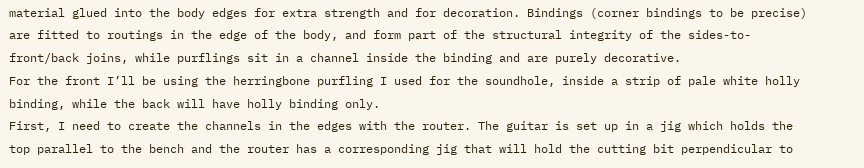material glued into the body edges for extra strength and for decoration. Bindings (corner bindings to be precise) are fitted to routings in the edge of the body, and form part of the structural integrity of the sides-to-front/back joins, while purflings sit in a channel inside the binding and are purely decorative.
For the front I’ll be using the herringbone purfling I used for the soundhole, inside a strip of pale white holly binding, while the back will have holly binding only.
First, I need to create the channels in the edges with the router. The guitar is set up in a jig which holds the top parallel to the bench and the router has a corresponding jig that will hold the cutting bit perpendicular to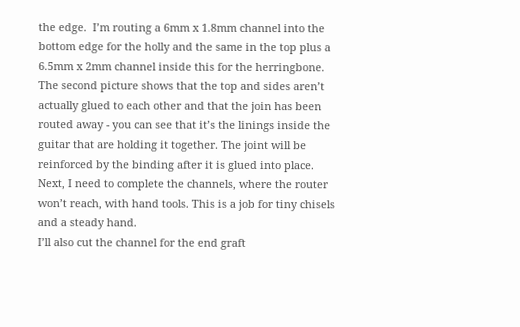the edge.  I’m routing a 6mm x 1.8mm channel into the bottom edge for the holly and the same in the top plus a 6.5mm x 2mm channel inside this for the herringbone.
The second picture shows that the top and sides aren’t actually glued to each other and that the join has been routed away - you can see that it’s the linings inside the guitar that are holding it together. The joint will be reinforced by the binding after it is glued into place.
Next, I need to complete the channels, where the router won’t reach, with hand tools. This is a job for tiny chisels and a steady hand.
I’ll also cut the channel for the end graft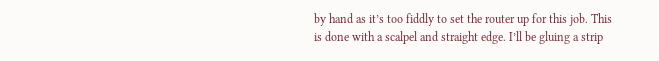by hand as it’s too fiddly to set the router up for this job. This is done with a scalpel and straight edge. I’ll be gluing a strip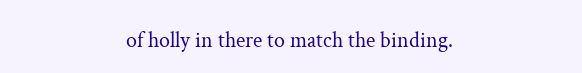of holly in there to match the binding.